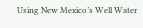Using New Mexico’s Well Water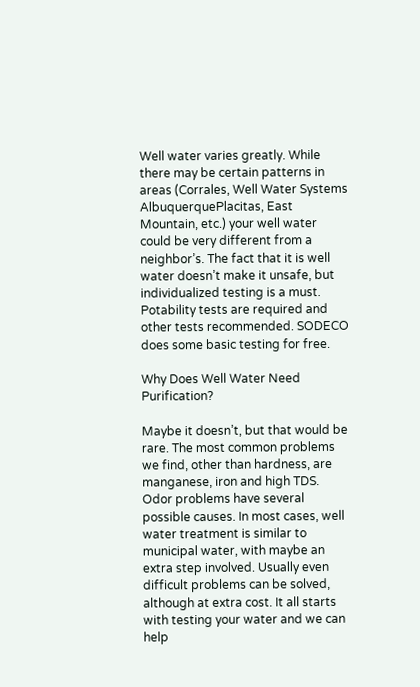Well water varies greatly. While there may be certain patterns in areas (Corrales, Well Water Systems AlbuquerquePlacitas, East Mountain, etc.) your well water could be very different from a neighbor’s. The fact that it is well water doesn’t make it unsafe, but individualized testing is a must. Potability tests are required and other tests recommended. SODECO does some basic testing for free.

Why Does Well Water Need Purification?

Maybe it doesn’t, but that would be rare. The most common problems we find, other than hardness, are manganese, iron and high TDS. Odor problems have several possible causes. In most cases, well water treatment is similar to municipal water, with maybe an extra step involved. Usually even difficult problems can be solved, although at extra cost. It all starts with testing your water and we can help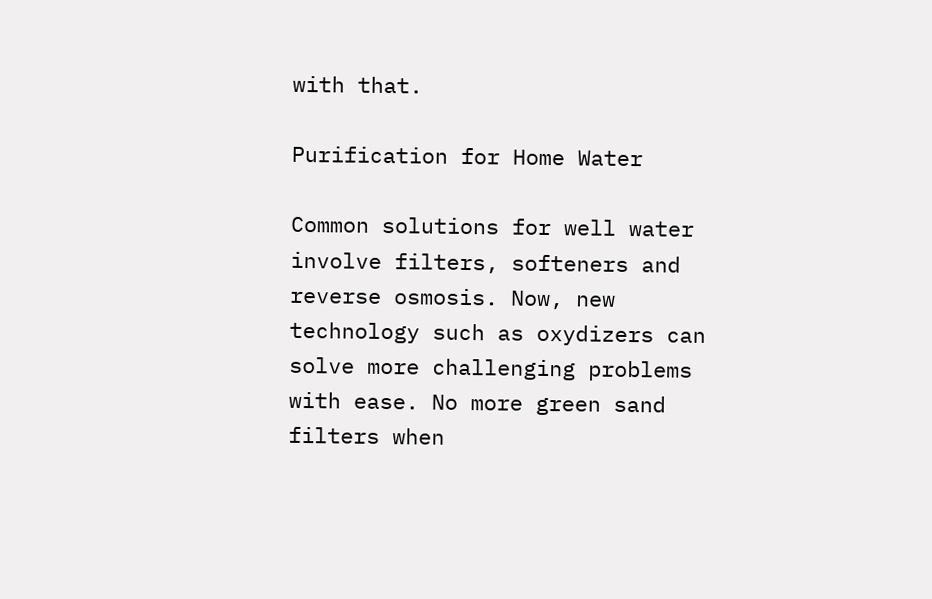with that.

Purification for Home Water

Common solutions for well water involve filters, softeners and reverse osmosis. Now, new technology such as oxydizers can solve more challenging problems with ease. No more green sand filters when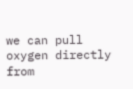we can pull oxygen directly from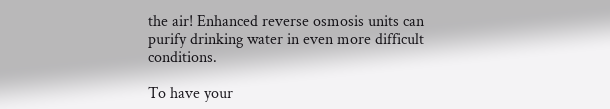the air! Enhanced reverse osmosis units can purify drinking water in even more difficult conditions.

To have your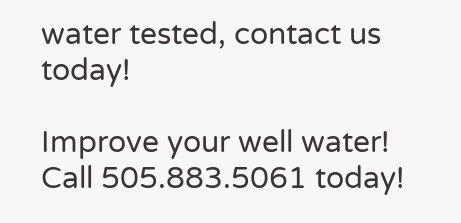water tested, contact us today!

Improve your well water! Call 505.883.5061 today!